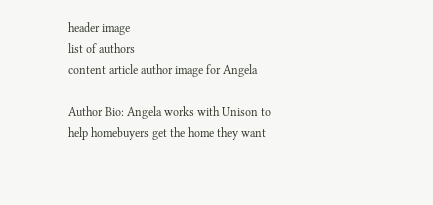header image
list of authors
content article author image for Angela

Author Bio: Angela works with Unison to help homebuyers get the home they want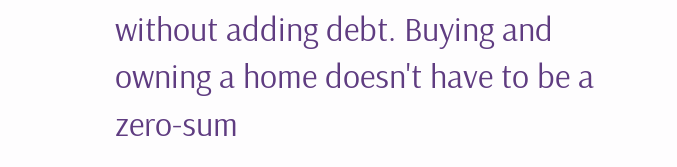without adding debt. Buying and owning a home doesn't have to be a zero-sum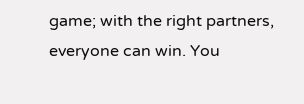game; with the right partners, everyone can win. You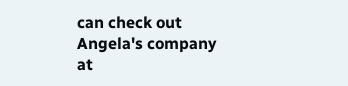can check out Angela's company at